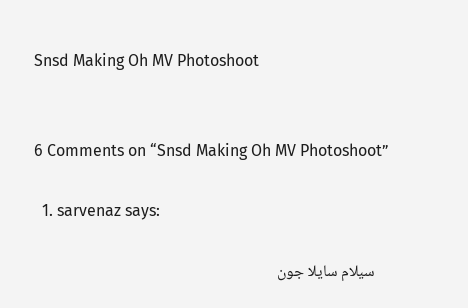Snsd Making Oh MV Photoshoot


6 Comments on “Snsd Making Oh MV Photoshoot”

  1. sarvenaz says:

    سیلام سایلا جون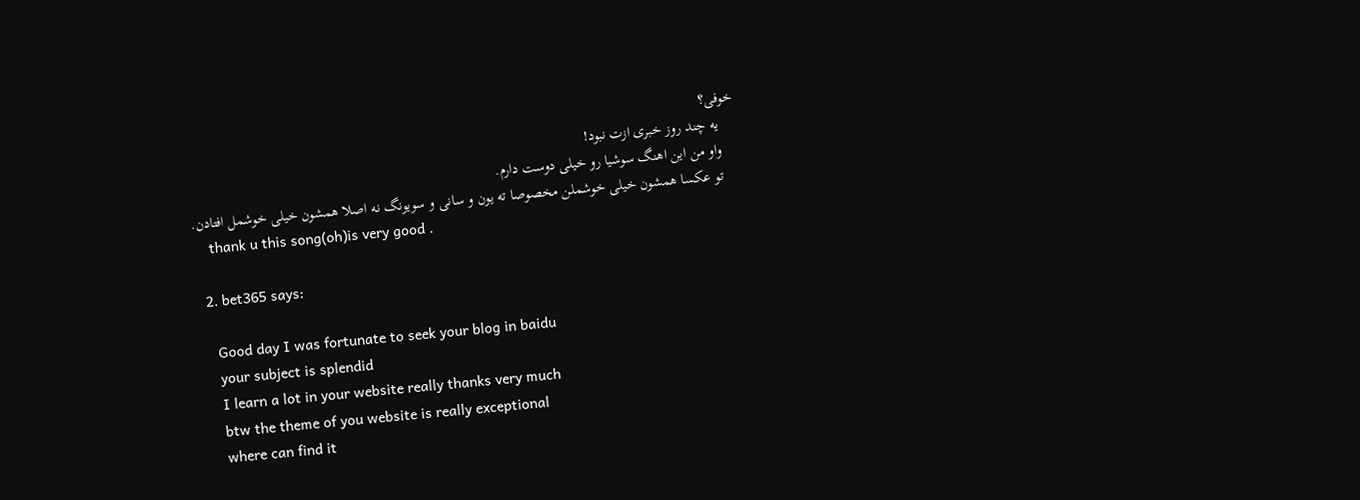خوفی؟
    یه چند روز خبری ازت نبود!
    واو من این اهنگ سوشیا رو خیلی دوست دارم.
    تو عکسا همشون خیلی خوشملن مخصوصا ته یون و سانی و سویونگ نه اصلا همشون خیلی خوشمل افتادن.
    thank u this song(oh)is very good .

  2. bet365 says:

    Good day I was fortunate to seek your blog in baidu
    your subject is splendid
    I learn a lot in your website really thanks very much
    btw the theme of you website is really exceptional
    where can find it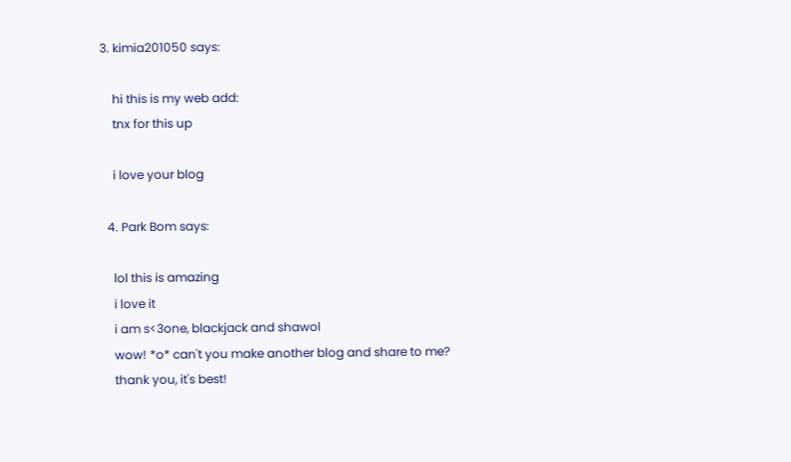3. kimia201050 says:

    hi this is my web add:
    tnx for this up

    i love your blog

  4. Park Bom says:

    lol this is amazing
    i love it
    i am s<3one, blackjack and shawol
    wow! *o* can't you make another blog and share to me?
    thank you, it's best!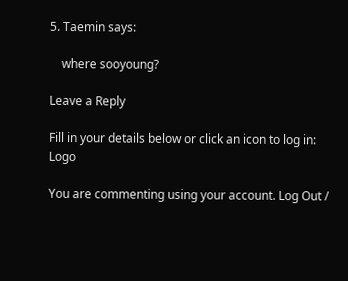5. Taemin says:

    where sooyoung?

Leave a Reply

Fill in your details below or click an icon to log in: Logo

You are commenting using your account. Log Out /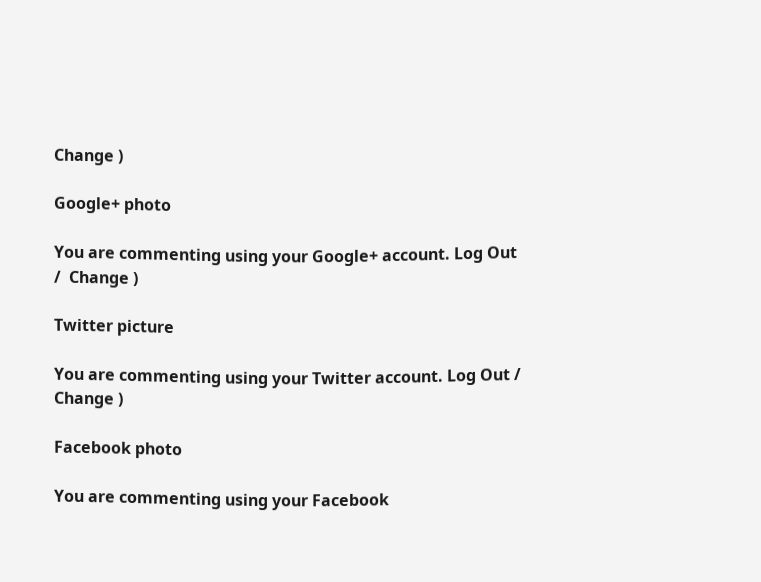Change )

Google+ photo

You are commenting using your Google+ account. Log Out /  Change )

Twitter picture

You are commenting using your Twitter account. Log Out /  Change )

Facebook photo

You are commenting using your Facebook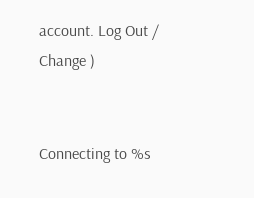account. Log Out /  Change )


Connecting to %s